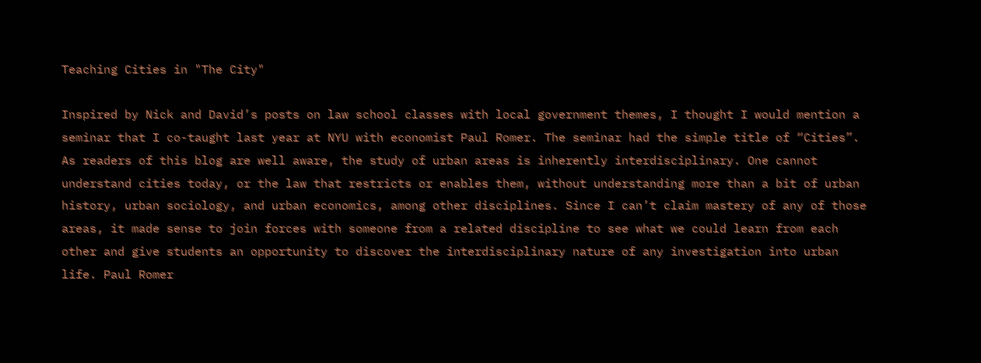Teaching Cities in "The City"

Inspired by Nick and David’s posts on law school classes with local government themes, I thought I would mention a seminar that I co-taught last year at NYU with economist Paul Romer. The seminar had the simple title of “Cities”. As readers of this blog are well aware, the study of urban areas is inherently interdisciplinary. One cannot understand cities today, or the law that restricts or enables them, without understanding more than a bit of urban history, urban sociology, and urban economics, among other disciplines. Since I can’t claim mastery of any of those areas, it made sense to join forces with someone from a related discipline to see what we could learn from each other and give students an opportunity to discover the interdisciplinary nature of any investigation into urban life. Paul Romer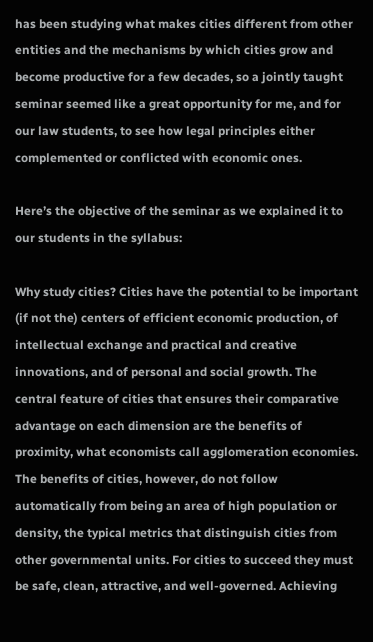has been studying what makes cities different from other entities and the mechanisms by which cities grow and become productive for a few decades, so a jointly taught seminar seemed like a great opportunity for me, and for our law students, to see how legal principles either complemented or conflicted with economic ones.

Here’s the objective of the seminar as we explained it to our students in the syllabus:

Why study cities? Cities have the potential to be important (if not the) centers of efficient economic production, of intellectual exchange and practical and creative innovations, and of personal and social growth. The central feature of cities that ensures their comparative advantage on each dimension are the benefits of proximity, what economists call agglomeration economies. The benefits of cities, however, do not follow automatically from being an area of high population or density, the typical metrics that distinguish cities from other governmental units. For cities to succeed they must be safe, clean, attractive, and well-governed. Achieving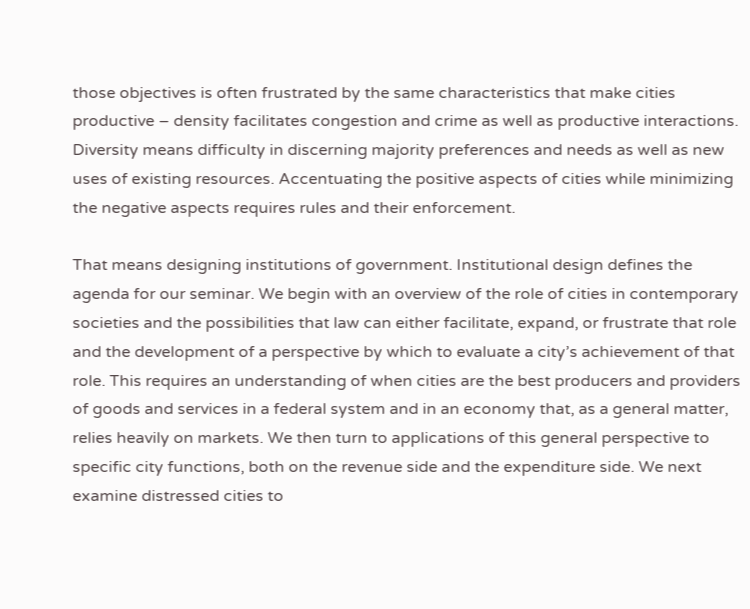those objectives is often frustrated by the same characteristics that make cities productive – density facilitates congestion and crime as well as productive interactions. Diversity means difficulty in discerning majority preferences and needs as well as new uses of existing resources. Accentuating the positive aspects of cities while minimizing the negative aspects requires rules and their enforcement.

That means designing institutions of government. Institutional design defines the agenda for our seminar. We begin with an overview of the role of cities in contemporary societies and the possibilities that law can either facilitate, expand, or frustrate that role and the development of a perspective by which to evaluate a city’s achievement of that role. This requires an understanding of when cities are the best producers and providers of goods and services in a federal system and in an economy that, as a general matter, relies heavily on markets. We then turn to applications of this general perspective to specific city functions, both on the revenue side and the expenditure side. We next examine distressed cities to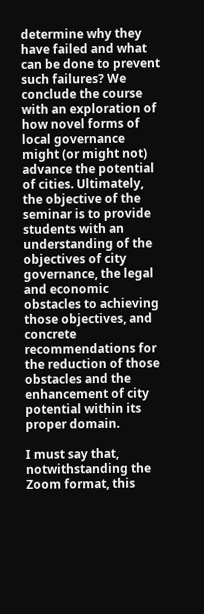determine why they have failed and what can be done to prevent such failures? We conclude the course with an exploration of how novel forms of local governance might (or might not) advance the potential of cities. Ultimately, the objective of the seminar is to provide students with an understanding of the objectives of city governance, the legal and economic obstacles to achieving those objectives, and concrete recommendations for the reduction of those obstacles and the enhancement of city potential within its proper domain.

I must say that, notwithstanding the Zoom format, this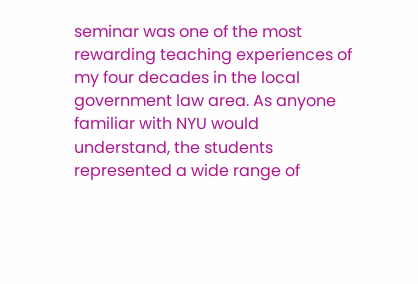seminar was one of the most rewarding teaching experiences of my four decades in the local government law area. As anyone familiar with NYU would understand, the students represented a wide range of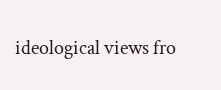ideological views fro